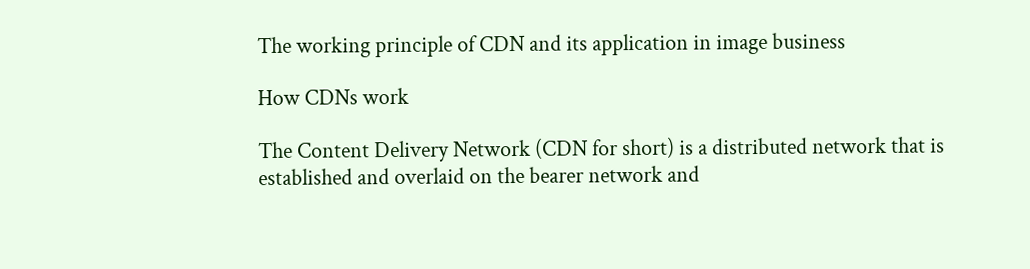The working principle of CDN and its application in image business

How CDNs work

The Content Delivery Network (CDN for short) is a distributed network that is established and overlaid on the bearer network and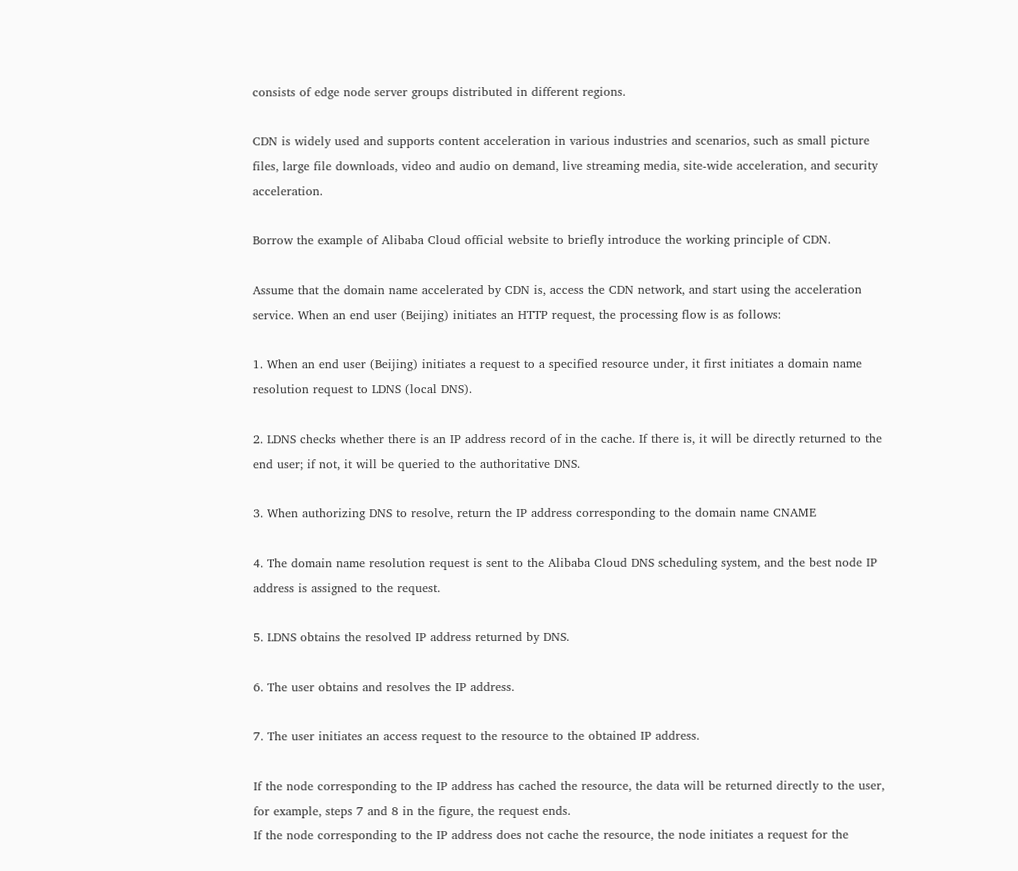consists of edge node server groups distributed in different regions.

CDN is widely used and supports content acceleration in various industries and scenarios, such as small picture files, large file downloads, video and audio on demand, live streaming media, site-wide acceleration, and security acceleration.

Borrow the example of Alibaba Cloud official website to briefly introduce the working principle of CDN.

Assume that the domain name accelerated by CDN is, access the CDN network, and start using the acceleration service. When an end user (Beijing) initiates an HTTP request, the processing flow is as follows:

1. When an end user (Beijing) initiates a request to a specified resource under, it first initiates a domain name resolution request to LDNS (local DNS).

2. LDNS checks whether there is an IP address record of in the cache. If there is, it will be directly returned to the end user; if not, it will be queried to the authoritative DNS.

3. When authorizing DNS to resolve, return the IP address corresponding to the domain name CNAME

4. The domain name resolution request is sent to the Alibaba Cloud DNS scheduling system, and the best node IP address is assigned to the request.

5. LDNS obtains the resolved IP address returned by DNS.

6. The user obtains and resolves the IP address.

7. The user initiates an access request to the resource to the obtained IP address.

If the node corresponding to the IP address has cached the resource, the data will be returned directly to the user, for example, steps 7 and 8 in the figure, the request ends.
If the node corresponding to the IP address does not cache the resource, the node initiates a request for the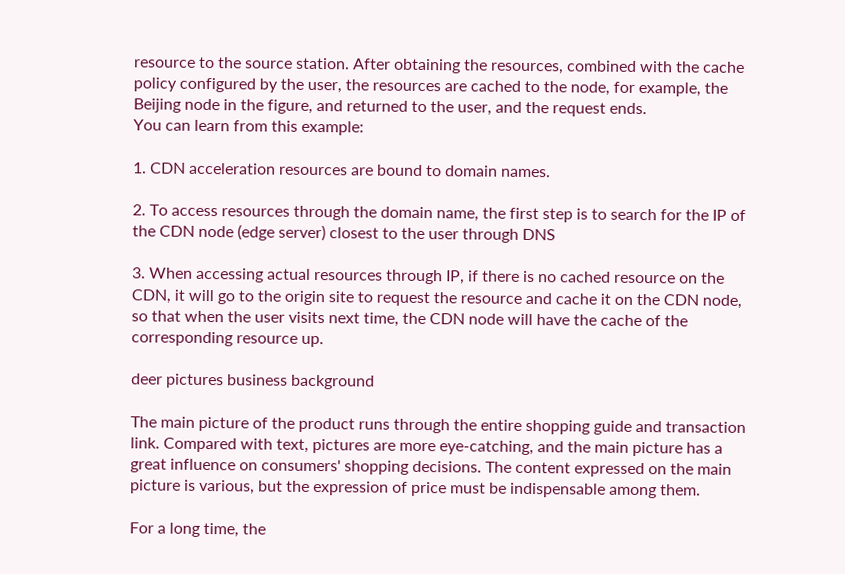resource to the source station. After obtaining the resources, combined with the cache policy configured by the user, the resources are cached to the node, for example, the Beijing node in the figure, and returned to the user, and the request ends.
You can learn from this example:

1. CDN acceleration resources are bound to domain names.

2. To access resources through the domain name, the first step is to search for the IP of the CDN node (edge server) closest to the user through DNS

3. When accessing actual resources through IP, if there is no cached resource on the CDN, it will go to the origin site to request the resource and cache it on the CDN node, so that when the user visits next time, the CDN node will have the cache of the corresponding resource up.

deer pictures business background

The main picture of the product runs through the entire shopping guide and transaction link. Compared with text, pictures are more eye-catching, and the main picture has a great influence on consumers' shopping decisions. The content expressed on the main picture is various, but the expression of price must be indispensable among them.

For a long time, the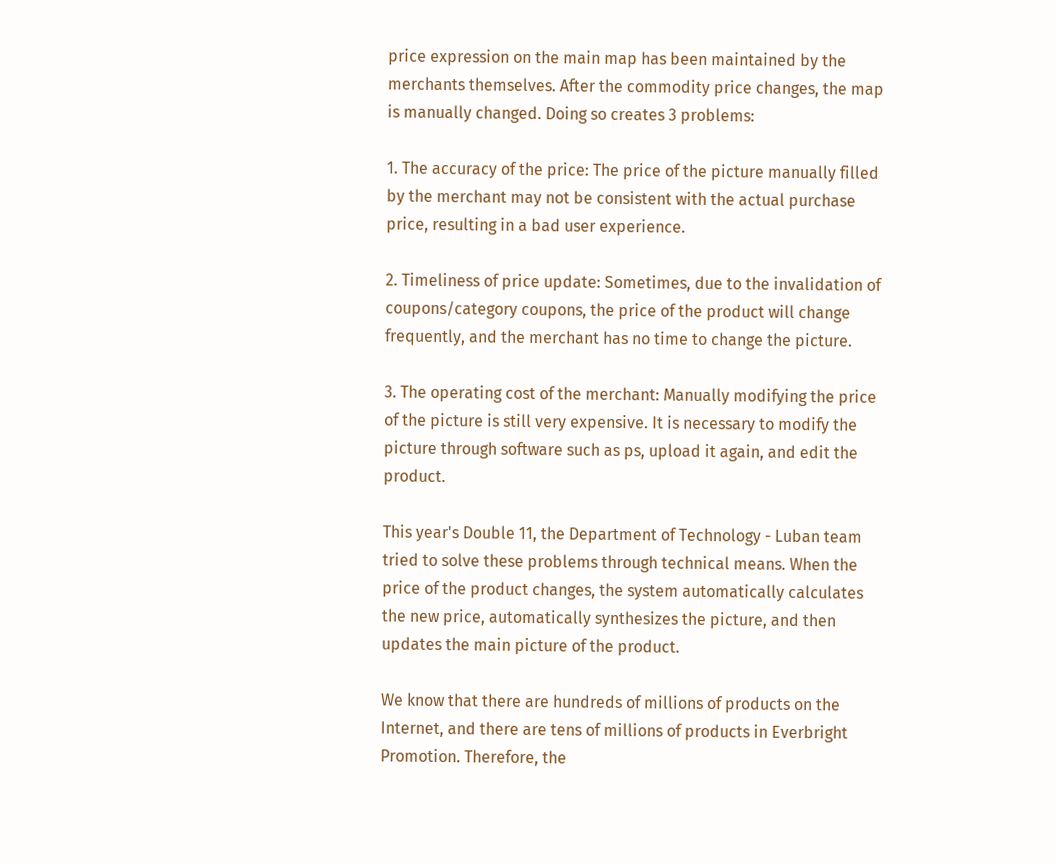price expression on the main map has been maintained by the merchants themselves. After the commodity price changes, the map is manually changed. Doing so creates 3 problems:

1. The accuracy of the price: The price of the picture manually filled by the merchant may not be consistent with the actual purchase price, resulting in a bad user experience.

2. Timeliness of price update: Sometimes, due to the invalidation of coupons/category coupons, the price of the product will change frequently, and the merchant has no time to change the picture.

3. The operating cost of the merchant: Manually modifying the price of the picture is still very expensive. It is necessary to modify the picture through software such as ps, upload it again, and edit the product.

This year's Double 11, the Department of Technology - Luban team tried to solve these problems through technical means. When the price of the product changes, the system automatically calculates the new price, automatically synthesizes the picture, and then updates the main picture of the product.

We know that there are hundreds of millions of products on the Internet, and there are tens of millions of products in Everbright Promotion. Therefore, the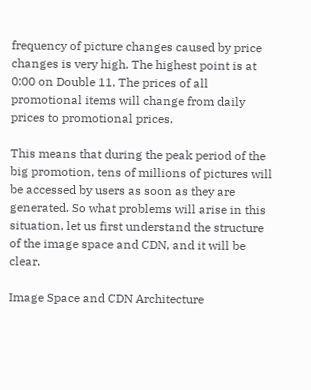frequency of picture changes caused by price changes is very high. The highest point is at 0:00 on Double 11. The prices of all promotional items will change from daily prices to promotional prices.

This means that during the peak period of the big promotion, tens of millions of pictures will be accessed by users as soon as they are generated. So what problems will arise in this situation, let us first understand the structure of the image space and CDN, and it will be clear.

Image Space and CDN Architecture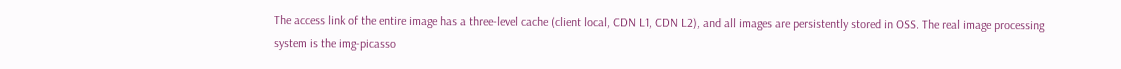The access link of the entire image has a three-level cache (client local, CDN L1, CDN L2), and all images are persistently stored in OSS. The real image processing system is the img-picasso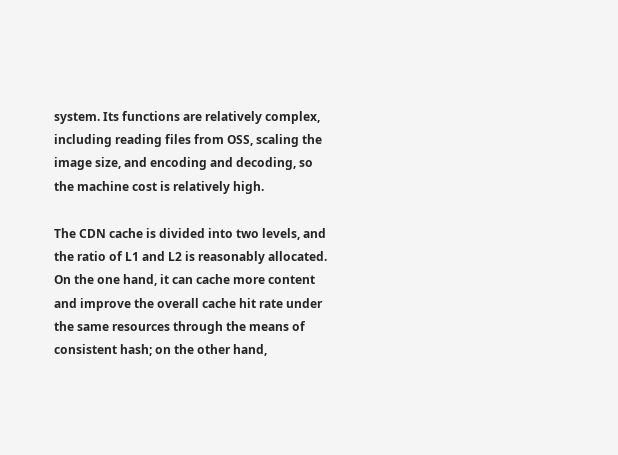system. Its functions are relatively complex, including reading files from OSS, scaling the image size, and encoding and decoding, so the machine cost is relatively high.

The CDN cache is divided into two levels, and the ratio of L1 and L2 is reasonably allocated. On the one hand, it can cache more content and improve the overall cache hit rate under the same resources through the means of consistent hash; on the other hand,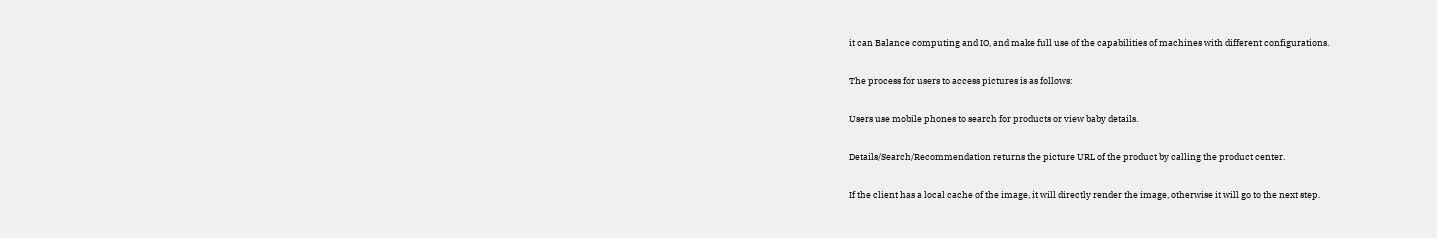it can Balance computing and IO, and make full use of the capabilities of machines with different configurations.

The process for users to access pictures is as follows:

Users use mobile phones to search for products or view baby details.

Details/Search/Recommendation returns the picture URL of the product by calling the product center.

If the client has a local cache of the image, it will directly render the image, otherwise it will go to the next step.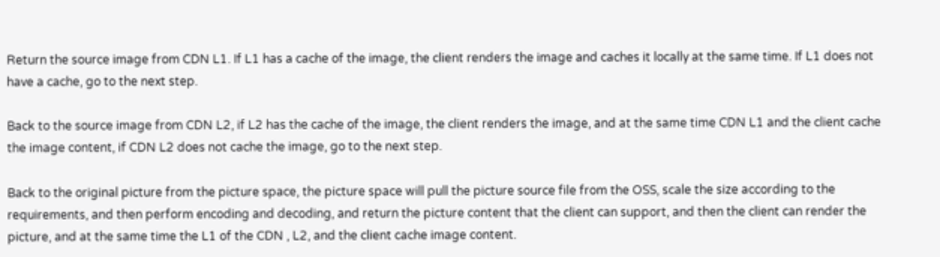Return the source image from CDN L1. If L1 has a cache of the image, the client renders the image and caches it locally at the same time. If L1 does not have a cache, go to the next step.

Back to the source image from CDN L2, if L2 has the cache of the image, the client renders the image, and at the same time CDN L1 and the client cache the image content, if CDN L2 does not cache the image, go to the next step.

Back to the original picture from the picture space, the picture space will pull the picture source file from the OSS, scale the size according to the requirements, and then perform encoding and decoding, and return the picture content that the client can support, and then the client can render the picture, and at the same time the L1 of the CDN , L2, and the client cache image content.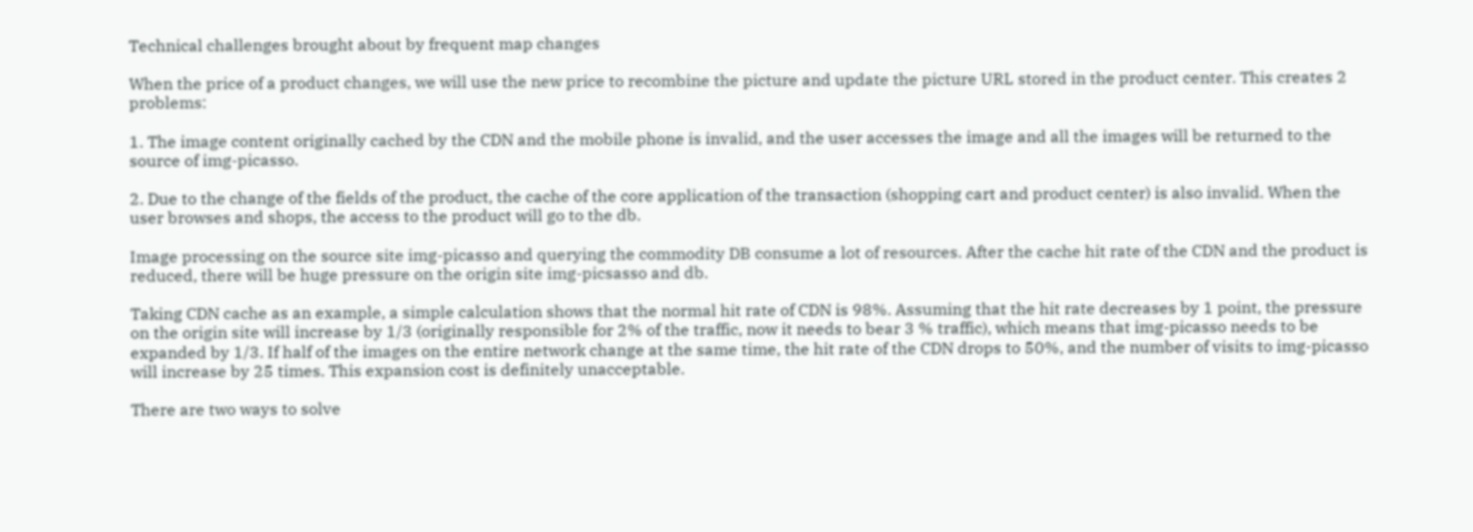Technical challenges brought about by frequent map changes

When the price of a product changes, we will use the new price to recombine the picture and update the picture URL stored in the product center. This creates 2 problems:

1. The image content originally cached by the CDN and the mobile phone is invalid, and the user accesses the image and all the images will be returned to the source of img-picasso.

2. Due to the change of the fields of the product, the cache of the core application of the transaction (shopping cart and product center) is also invalid. When the user browses and shops, the access to the product will go to the db.

Image processing on the source site img-picasso and querying the commodity DB consume a lot of resources. After the cache hit rate of the CDN and the product is reduced, there will be huge pressure on the origin site img-picsasso and db.

Taking CDN cache as an example, a simple calculation shows that the normal hit rate of CDN is 98%. Assuming that the hit rate decreases by 1 point, the pressure on the origin site will increase by 1/3 (originally responsible for 2% of the traffic, now it needs to bear 3 % traffic), which means that img-picasso needs to be expanded by 1/3. If half of the images on the entire network change at the same time, the hit rate of the CDN drops to 50%, and the number of visits to img-picasso will increase by 25 times. This expansion cost is definitely unacceptable.

There are two ways to solve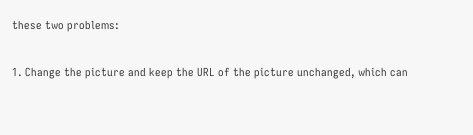these two problems:

1. Change the picture and keep the URL of the picture unchanged, which can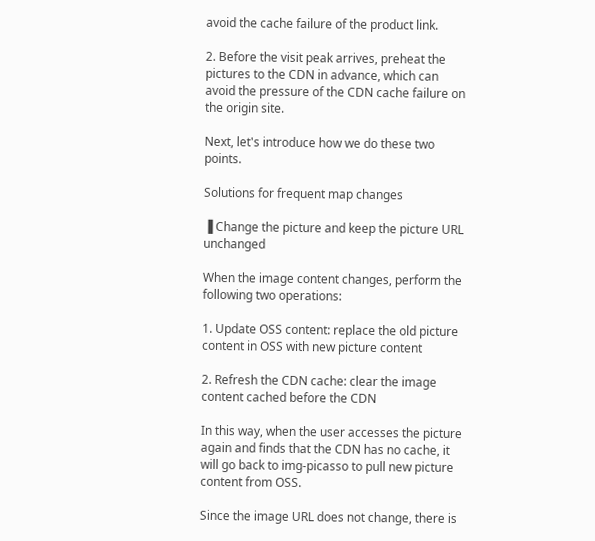avoid the cache failure of the product link.

2. Before the visit peak arrives, preheat the pictures to the CDN in advance, which can avoid the pressure of the CDN cache failure on the origin site.

Next, let's introduce how we do these two points.

Solutions for frequent map changes

▐ Change the picture and keep the picture URL unchanged

When the image content changes, perform the following two operations:

1. Update OSS content: replace the old picture content in OSS with new picture content

2. Refresh the CDN cache: clear the image content cached before the CDN

In this way, when the user accesses the picture again and finds that the CDN has no cache, it will go back to img-picasso to pull new picture content from OSS.

Since the image URL does not change, there is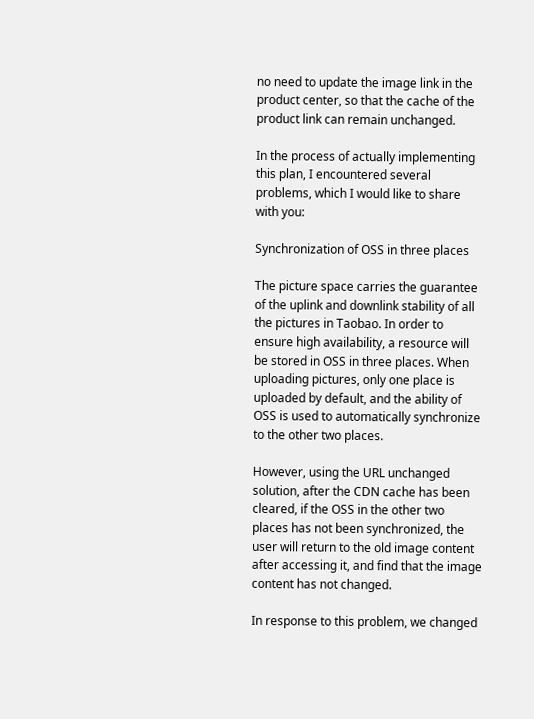no need to update the image link in the product center, so that the cache of the product link can remain unchanged.

In the process of actually implementing this plan, I encountered several problems, which I would like to share with you:

Synchronization of OSS in three places

The picture space carries the guarantee of the uplink and downlink stability of all the pictures in Taobao. In order to ensure high availability, a resource will be stored in OSS in three places. When uploading pictures, only one place is uploaded by default, and the ability of OSS is used to automatically synchronize to the other two places.

However, using the URL unchanged solution, after the CDN cache has been cleared, if the OSS in the other two places has not been synchronized, the user will return to the old image content after accessing it, and find that the image content has not changed.

In response to this problem, we changed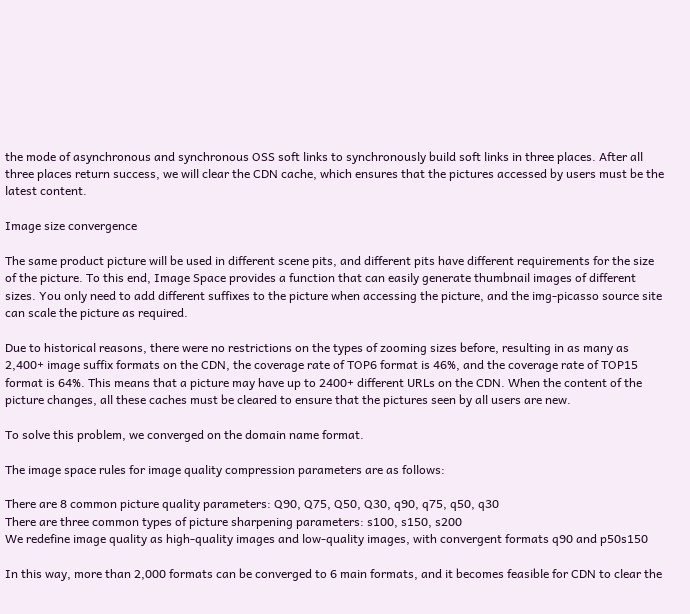the mode of asynchronous and synchronous OSS soft links to synchronously build soft links in three places. After all three places return success, we will clear the CDN cache, which ensures that the pictures accessed by users must be the latest content.

Image size convergence

The same product picture will be used in different scene pits, and different pits have different requirements for the size of the picture. To this end, Image Space provides a function that can easily generate thumbnail images of different sizes. You only need to add different suffixes to the picture when accessing the picture, and the img-picasso source site can scale the picture as required.

Due to historical reasons, there were no restrictions on the types of zooming sizes before, resulting in as many as 2,400+ image suffix formats on the CDN, the coverage rate of TOP6 format is 46%, and the coverage rate of TOP15 format is 64%. This means that a picture may have up to 2400+ different URLs on the CDN. When the content of the picture changes, all these caches must be cleared to ensure that the pictures seen by all users are new.

To solve this problem, we converged on the domain name format.

The image space rules for image quality compression parameters are as follows:

There are 8 common picture quality parameters: Q90, Q75, Q50, Q30, q90, q75, q50, q30
There are three common types of picture sharpening parameters: s100, s150, s200
We redefine image quality as high-quality images and low-quality images, with convergent formats q90 and p50s150

In this way, more than 2,000 formats can be converged to 6 main formats, and it becomes feasible for CDN to clear the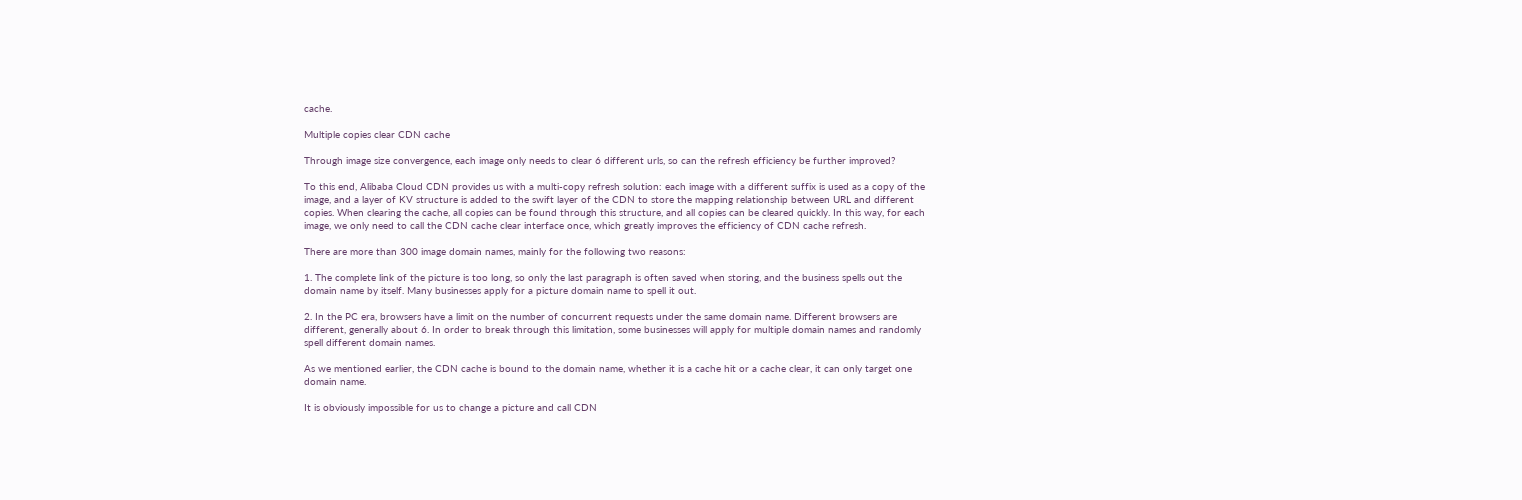cache.

Multiple copies clear CDN cache

Through image size convergence, each image only needs to clear 6 different urls, so can the refresh efficiency be further improved?

To this end, Alibaba Cloud CDN provides us with a multi-copy refresh solution: each image with a different suffix is used as a copy of the image, and a layer of KV structure is added to the swift layer of the CDN to store the mapping relationship between URL and different copies. When clearing the cache, all copies can be found through this structure, and all copies can be cleared quickly. In this way, for each image, we only need to call the CDN cache clear interface once, which greatly improves the efficiency of CDN cache refresh.

There are more than 300 image domain names, mainly for the following two reasons:

1. The complete link of the picture is too long, so only the last paragraph is often saved when storing, and the business spells out the domain name by itself. Many businesses apply for a picture domain name to spell it out.

2. In the PC era, browsers have a limit on the number of concurrent requests under the same domain name. Different browsers are different, generally about 6. In order to break through this limitation, some businesses will apply for multiple domain names and randomly spell different domain names.

As we mentioned earlier, the CDN cache is bound to the domain name, whether it is a cache hit or a cache clear, it can only target one domain name.

It is obviously impossible for us to change a picture and call CDN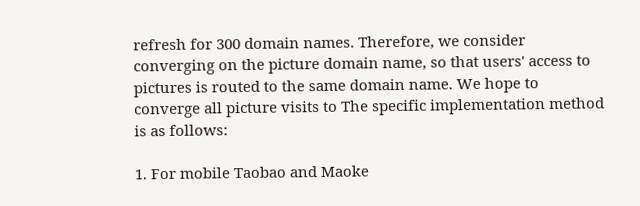refresh for 300 domain names. Therefore, we consider converging on the picture domain name, so that users' access to pictures is routed to the same domain name. We hope to converge all picture visits to The specific implementation method is as follows:

1. For mobile Taobao and Maoke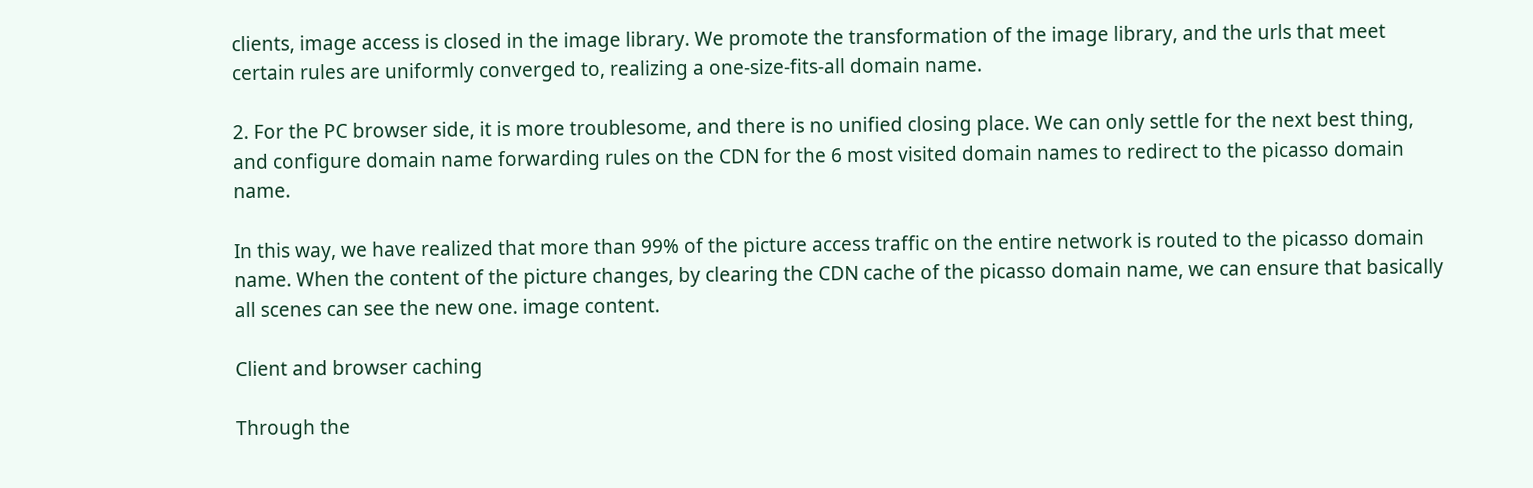clients, image access is closed in the image library. We promote the transformation of the image library, and the urls that meet certain rules are uniformly converged to, realizing a one-size-fits-all domain name.

2. For the PC browser side, it is more troublesome, and there is no unified closing place. We can only settle for the next best thing, and configure domain name forwarding rules on the CDN for the 6 most visited domain names to redirect to the picasso domain name.

In this way, we have realized that more than 99% of the picture access traffic on the entire network is routed to the picasso domain name. When the content of the picture changes, by clearing the CDN cache of the picasso domain name, we can ensure that basically all scenes can see the new one. image content.

Client and browser caching

Through the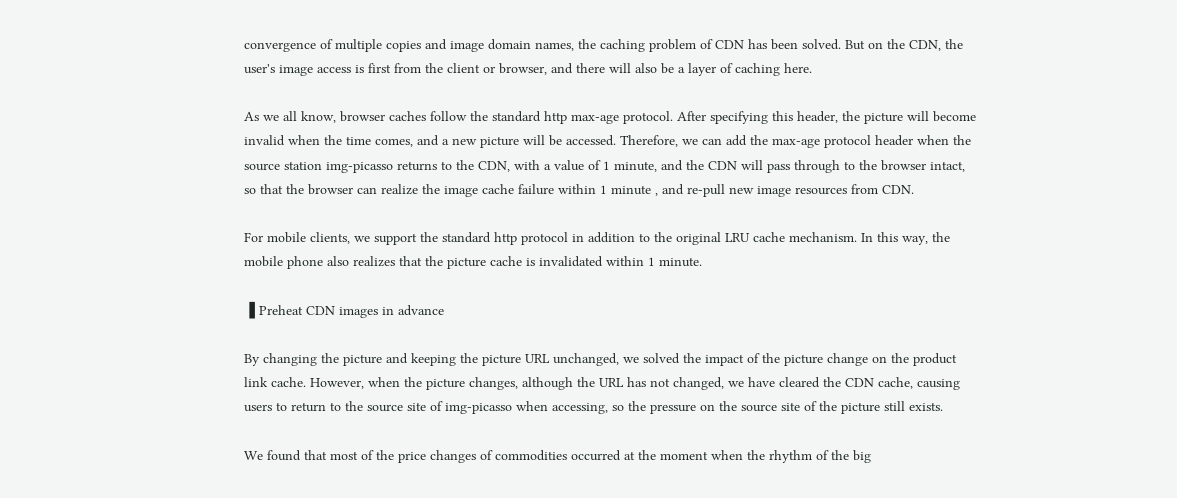convergence of multiple copies and image domain names, the caching problem of CDN has been solved. But on the CDN, the user's image access is first from the client or browser, and there will also be a layer of caching here.

As we all know, browser caches follow the standard http max-age protocol. After specifying this header, the picture will become invalid when the time comes, and a new picture will be accessed. Therefore, we can add the max-age protocol header when the source station img-picasso returns to the CDN, with a value of 1 minute, and the CDN will pass through to the browser intact, so that the browser can realize the image cache failure within 1 minute , and re-pull new image resources from CDN.

For mobile clients, we support the standard http protocol in addition to the original LRU cache mechanism. In this way, the mobile phone also realizes that the picture cache is invalidated within 1 minute.

▐ Preheat CDN images in advance

By changing the picture and keeping the picture URL unchanged, we solved the impact of the picture change on the product link cache. However, when the picture changes, although the URL has not changed, we have cleared the CDN cache, causing users to return to the source site of img-picasso when accessing, so the pressure on the source site of the picture still exists.

We found that most of the price changes of commodities occurred at the moment when the rhythm of the big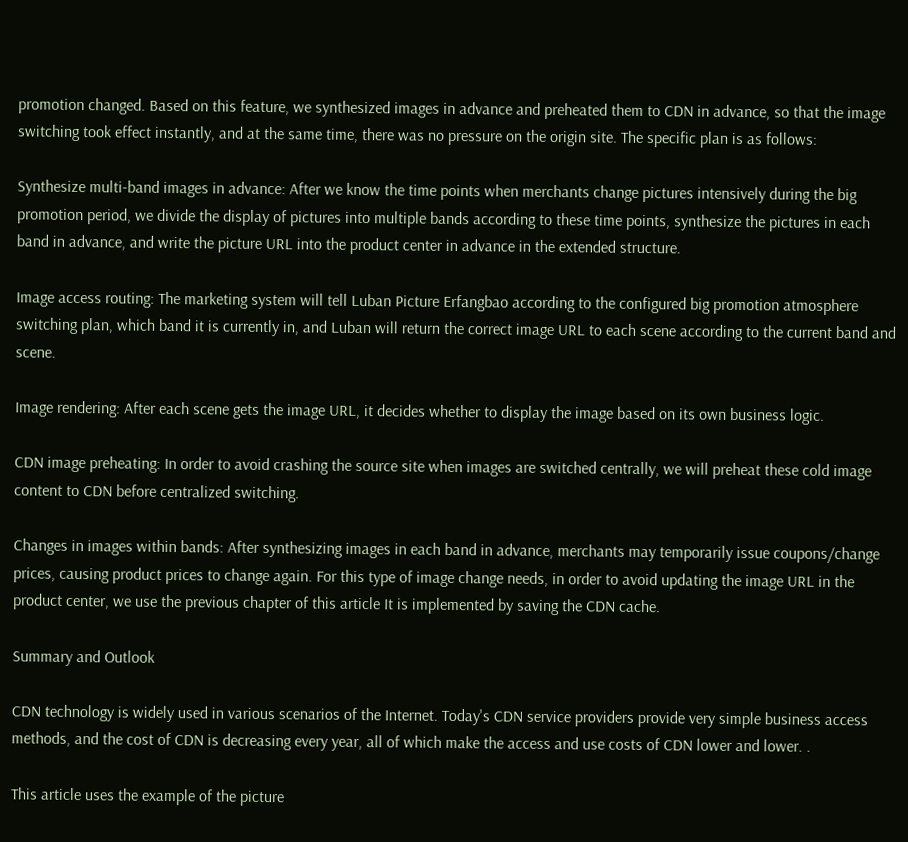promotion changed. Based on this feature, we synthesized images in advance and preheated them to CDN in advance, so that the image switching took effect instantly, and at the same time, there was no pressure on the origin site. The specific plan is as follows:

Synthesize multi-band images in advance: After we know the time points when merchants change pictures intensively during the big promotion period, we divide the display of pictures into multiple bands according to these time points, synthesize the pictures in each band in advance, and write the picture URL into the product center in advance in the extended structure.

Image access routing: The marketing system will tell Luban Picture Erfangbao according to the configured big promotion atmosphere switching plan, which band it is currently in, and Luban will return the correct image URL to each scene according to the current band and scene.

Image rendering: After each scene gets the image URL, it decides whether to display the image based on its own business logic.

CDN image preheating: In order to avoid crashing the source site when images are switched centrally, we will preheat these cold image content to CDN before centralized switching.

Changes in images within bands: After synthesizing images in each band in advance, merchants may temporarily issue coupons/change prices, causing product prices to change again. For this type of image change needs, in order to avoid updating the image URL in the product center, we use the previous chapter of this article It is implemented by saving the CDN cache.

Summary and Outlook

CDN technology is widely used in various scenarios of the Internet. Today's CDN service providers provide very simple business access methods, and the cost of CDN is decreasing every year, all of which make the access and use costs of CDN lower and lower. .

This article uses the example of the picture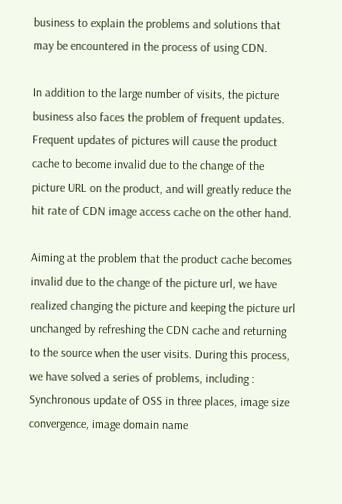business to explain the problems and solutions that may be encountered in the process of using CDN.

In addition to the large number of visits, the picture business also faces the problem of frequent updates. Frequent updates of pictures will cause the product cache to become invalid due to the change of the picture URL on the product, and will greatly reduce the hit rate of CDN image access cache on the other hand.

Aiming at the problem that the product cache becomes invalid due to the change of the picture url, we have realized changing the picture and keeping the picture url unchanged by refreshing the CDN cache and returning to the source when the user visits. During this process, we have solved a series of problems, including : Synchronous update of OSS in three places, image size convergence, image domain name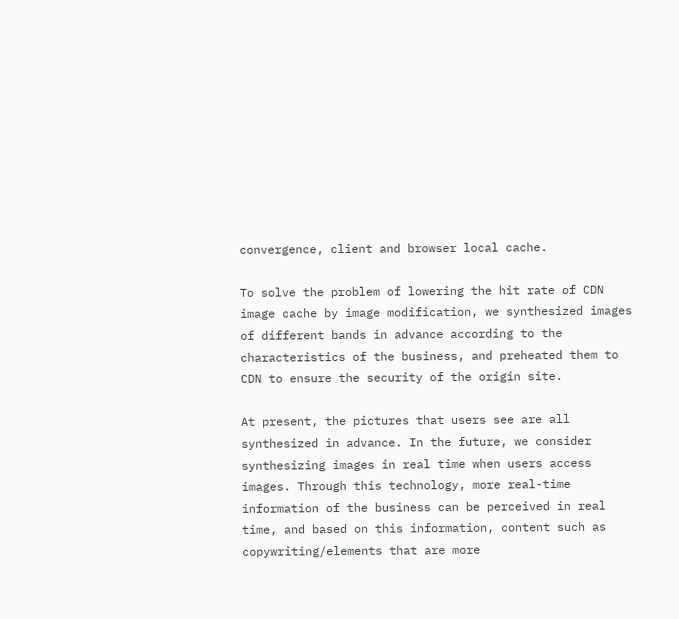convergence, client and browser local cache.

To solve the problem of lowering the hit rate of CDN image cache by image modification, we synthesized images of different bands in advance according to the characteristics of the business, and preheated them to CDN to ensure the security of the origin site.

At present, the pictures that users see are all synthesized in advance. In the future, we consider synthesizing images in real time when users access images. Through this technology, more real-time information of the business can be perceived in real time, and based on this information, content such as copywriting/elements that are more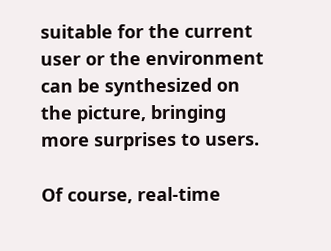suitable for the current user or the environment can be synthesized on the picture, bringing more surprises to users.

Of course, real-time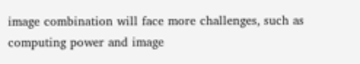image combination will face more challenges, such as computing power and image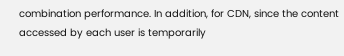combination performance. In addition, for CDN, since the content accessed by each user is temporarily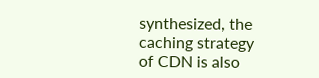synthesized, the caching strategy of CDN is also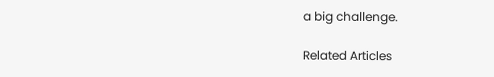a big challenge.

Related Articles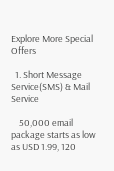Explore More Special Offers

  1. Short Message Service(SMS) & Mail Service

    50,000 email package starts as low as USD 1.99, 120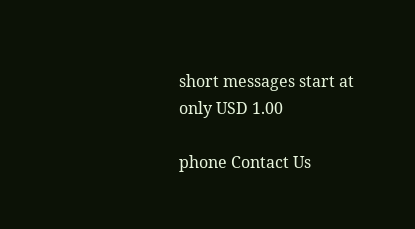short messages start at only USD 1.00

phone Contact Us